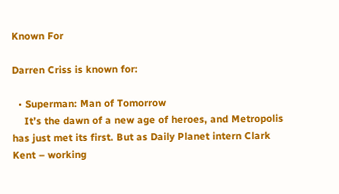Known For

Darren Criss is known for:

  • Superman: Man of Tomorrow
    It’s the dawn of a new age of heroes, and Metropolis has just met its first. But as Daily Planet intern Clark Kent – working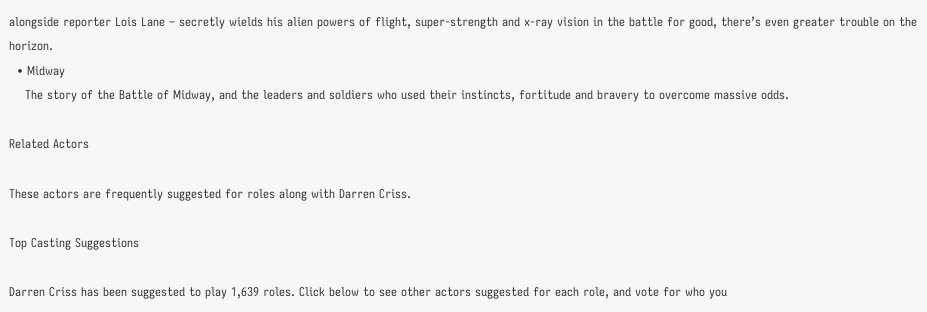alongside reporter Lois Lane – secretly wields his alien powers of flight, super-strength and x-ray vision in the battle for good, there’s even greater trouble on the horizon.
  • Midway
    The story of the Battle of Midway, and the leaders and soldiers who used their instincts, fortitude and bravery to overcome massive odds.

Related Actors

These actors are frequently suggested for roles along with Darren Criss.

Top Casting Suggestions

Darren Criss has been suggested to play 1,639 roles. Click below to see other actors suggested for each role, and vote for who you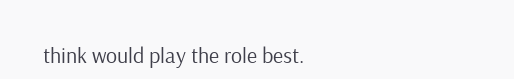think would play the role best.